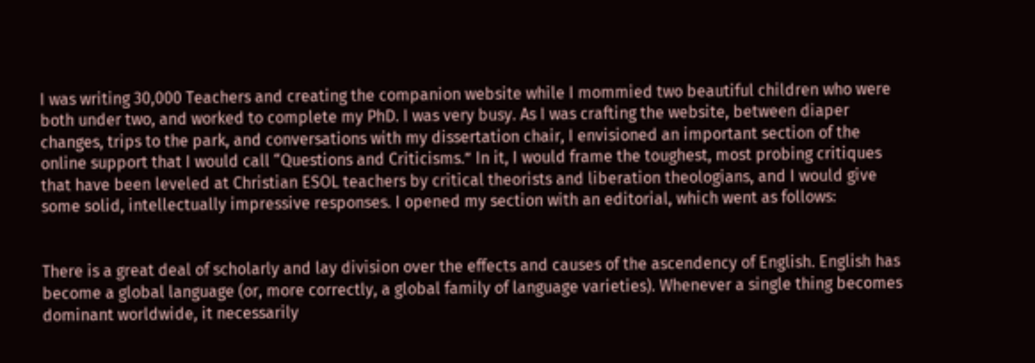I was writing 30,000 Teachers and creating the companion website while I mommied two beautiful children who were both under two, and worked to complete my PhD. I was very busy. As I was crafting the website, between diaper changes, trips to the park, and conversations with my dissertation chair, I envisioned an important section of the online support that I would call “Questions and Criticisms.” In it, I would frame the toughest, most probing critiques that have been leveled at Christian ESOL teachers by critical theorists and liberation theologians, and I would give some solid, intellectually impressive responses. I opened my section with an editorial, which went as follows:


There is a great deal of scholarly and lay division over the effects and causes of the ascendency of English. English has become a global language (or, more correctly, a global family of language varieties). Whenever a single thing becomes dominant worldwide, it necessarily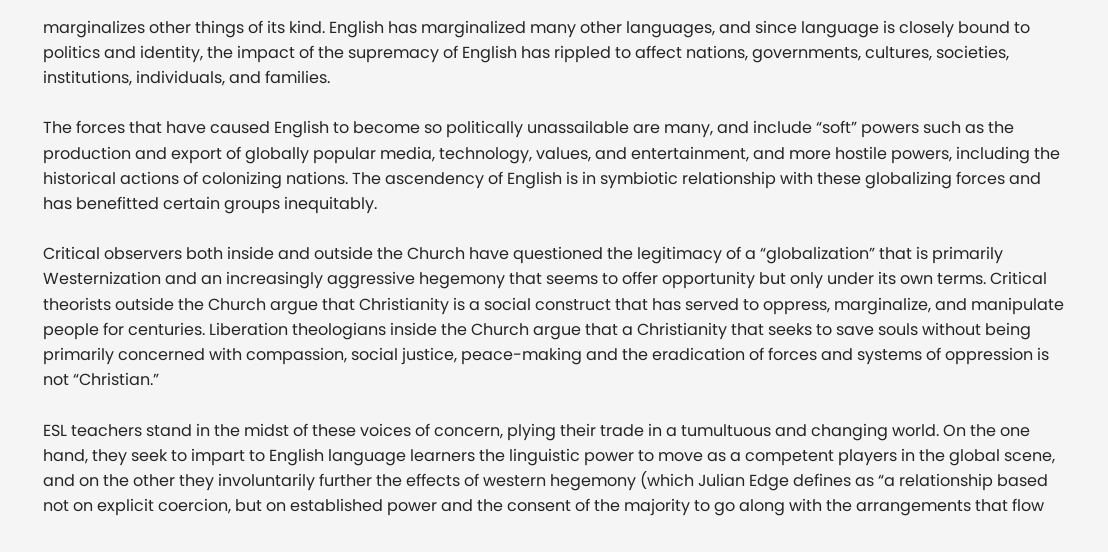marginalizes other things of its kind. English has marginalized many other languages, and since language is closely bound to politics and identity, the impact of the supremacy of English has rippled to affect nations, governments, cultures, societies, institutions, individuals, and families.

The forces that have caused English to become so politically unassailable are many, and include “soft” powers such as the production and export of globally popular media, technology, values, and entertainment, and more hostile powers, including the historical actions of colonizing nations. The ascendency of English is in symbiotic relationship with these globalizing forces and has benefitted certain groups inequitably.

Critical observers both inside and outside the Church have questioned the legitimacy of a “globalization” that is primarily Westernization and an increasingly aggressive hegemony that seems to offer opportunity but only under its own terms. Critical theorists outside the Church argue that Christianity is a social construct that has served to oppress, marginalize, and manipulate people for centuries. Liberation theologians inside the Church argue that a Christianity that seeks to save souls without being primarily concerned with compassion, social justice, peace-making and the eradication of forces and systems of oppression is not “Christian.”

ESL teachers stand in the midst of these voices of concern, plying their trade in a tumultuous and changing world. On the one hand, they seek to impart to English language learners the linguistic power to move as a competent players in the global scene, and on the other they involuntarily further the effects of western hegemony (which Julian Edge defines as “a relationship based not on explicit coercion, but on established power and the consent of the majority to go along with the arrangements that flow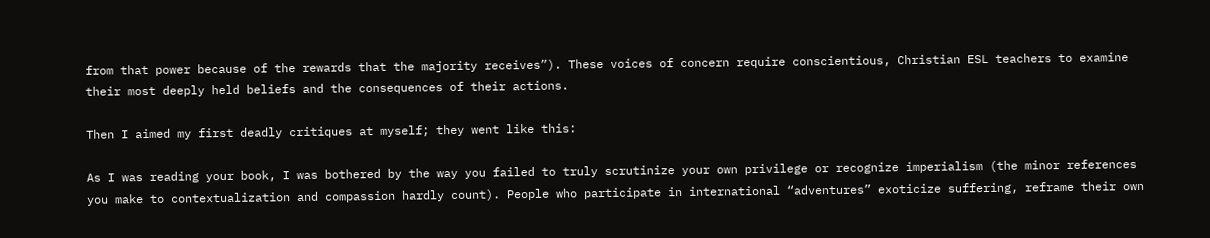from that power because of the rewards that the majority receives”). These voices of concern require conscientious, Christian ESL teachers to examine their most deeply held beliefs and the consequences of their actions.

Then I aimed my first deadly critiques at myself; they went like this:

As I was reading your book, I was bothered by the way you failed to truly scrutinize your own privilege or recognize imperialism (the minor references you make to contextualization and compassion hardly count). People who participate in international “adventures” exoticize suffering, reframe their own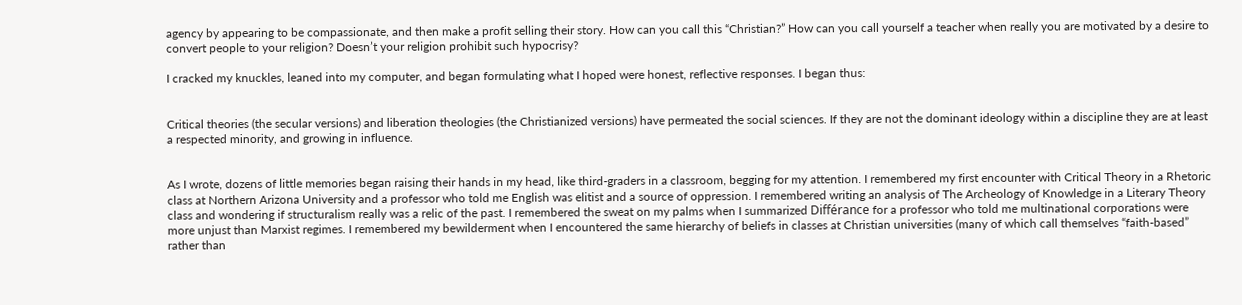agency by appearing to be compassionate, and then make a profit selling their story. How can you call this “Christian?” How can you call yourself a teacher when really you are motivated by a desire to convert people to your religion? Doesn’t your religion prohibit such hypocrisy?

I cracked my knuckles, leaned into my computer, and began formulating what I hoped were honest, reflective responses. I began thus:


Critical theories (the secular versions) and liberation theologies (the Christianized versions) have permeated the social sciences. If they are not the dominant ideology within a discipline they are at least a respected minority, and growing in influence.


As I wrote, dozens of little memories began raising their hands in my head, like third-graders in a classroom, begging for my attention. I remembered my first encounter with Critical Theory in a Rhetoric class at Northern Arizona University and a professor who told me English was elitist and a source of oppression. I remembered writing an analysis of The Archeology of Knowledge in a Literary Theory class and wondering if structuralism really was a relic of the past. I remembered the sweat on my palms when I summarized Différance for a professor who told me multinational corporations were more unjust than Marxist regimes. I remembered my bewilderment when I encountered the same hierarchy of beliefs in classes at Christian universities (many of which call themselves “faith-based” rather than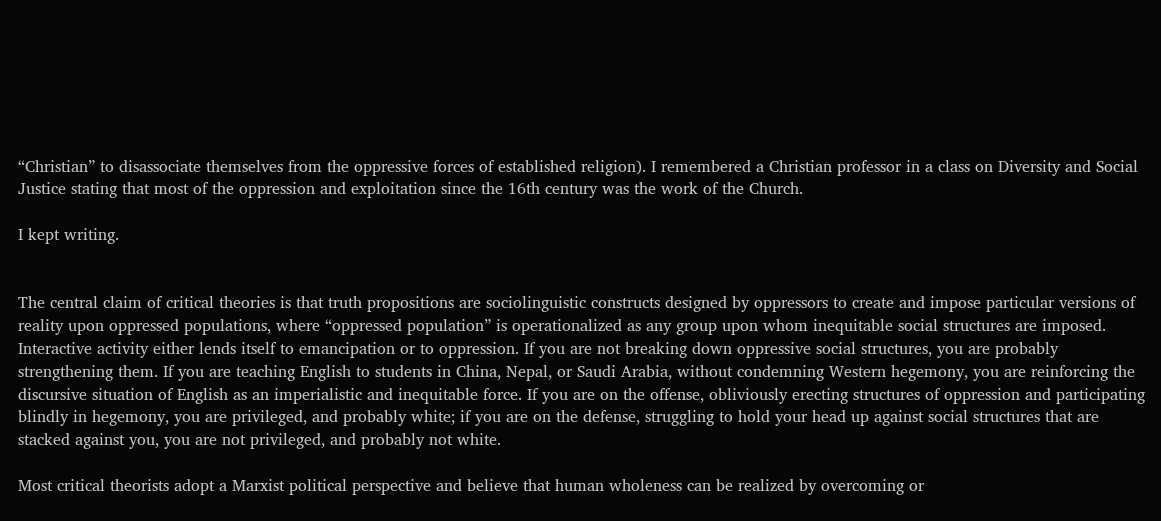“Christian” to disassociate themselves from the oppressive forces of established religion). I remembered a Christian professor in a class on Diversity and Social Justice stating that most of the oppression and exploitation since the 16th century was the work of the Church.

I kept writing.


The central claim of critical theories is that truth propositions are sociolinguistic constructs designed by oppressors to create and impose particular versions of reality upon oppressed populations, where “oppressed population” is operationalized as any group upon whom inequitable social structures are imposed. Interactive activity either lends itself to emancipation or to oppression. If you are not breaking down oppressive social structures, you are probably strengthening them. If you are teaching English to students in China, Nepal, or Saudi Arabia, without condemning Western hegemony, you are reinforcing the discursive situation of English as an imperialistic and inequitable force. If you are on the offense, obliviously erecting structures of oppression and participating blindly in hegemony, you are privileged, and probably white; if you are on the defense, struggling to hold your head up against social structures that are stacked against you, you are not privileged, and probably not white.

Most critical theorists adopt a Marxist political perspective and believe that human wholeness can be realized by overcoming or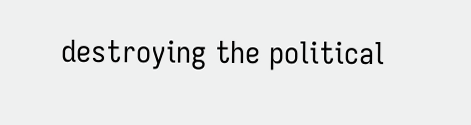destroying the political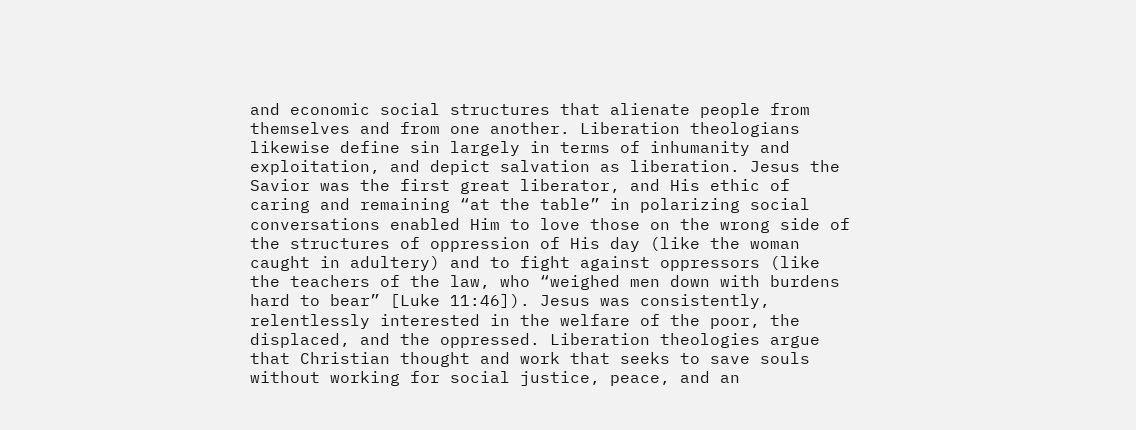and economic social structures that alienate people from themselves and from one another. Liberation theologians likewise define sin largely in terms of inhumanity and exploitation, and depict salvation as liberation. Jesus the Savior was the first great liberator, and His ethic of caring and remaining “at the table” in polarizing social conversations enabled Him to love those on the wrong side of the structures of oppression of His day (like the woman caught in adultery) and to fight against oppressors (like the teachers of the law, who “weighed men down with burdens hard to bear” [Luke 11:46]). Jesus was consistently, relentlessly interested in the welfare of the poor, the displaced, and the oppressed. Liberation theologies argue that Christian thought and work that seeks to save souls without working for social justice, peace, and an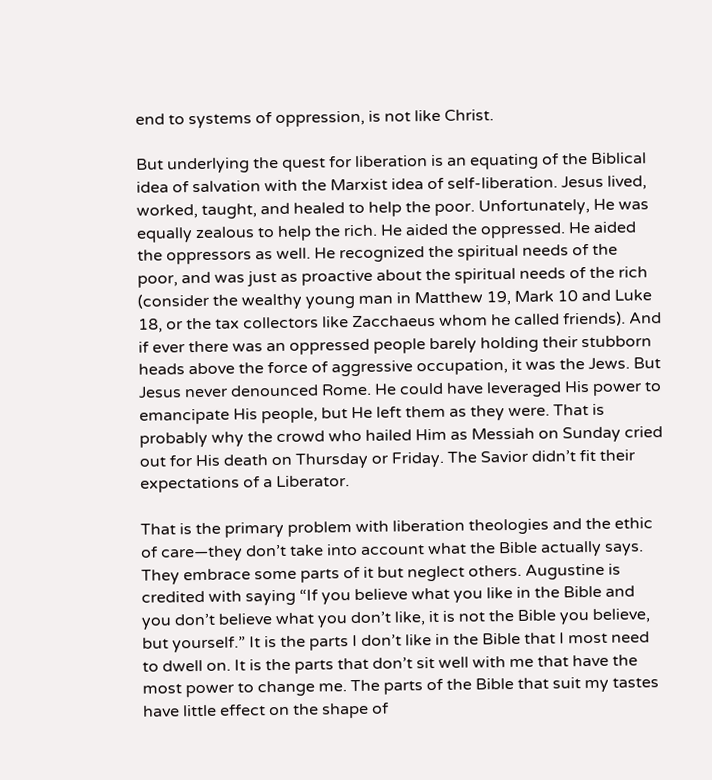end to systems of oppression, is not like Christ.

But underlying the quest for liberation is an equating of the Biblical idea of salvation with the Marxist idea of self-liberation. Jesus lived, worked, taught, and healed to help the poor. Unfortunately, He was equally zealous to help the rich. He aided the oppressed. He aided the oppressors as well. He recognized the spiritual needs of the poor, and was just as proactive about the spiritual needs of the rich (consider the wealthy young man in Matthew 19, Mark 10 and Luke 18, or the tax collectors like Zacchaeus whom he called friends). And if ever there was an oppressed people barely holding their stubborn heads above the force of aggressive occupation, it was the Jews. But Jesus never denounced Rome. He could have leveraged His power to emancipate His people, but He left them as they were. That is probably why the crowd who hailed Him as Messiah on Sunday cried out for His death on Thursday or Friday. The Savior didn’t fit their expectations of a Liberator.

That is the primary problem with liberation theologies and the ethic of care—they don’t take into account what the Bible actually says. They embrace some parts of it but neglect others. Augustine is credited with saying “If you believe what you like in the Bible and you don’t believe what you don’t like, it is not the Bible you believe, but yourself.” It is the parts I don’t like in the Bible that I most need to dwell on. It is the parts that don’t sit well with me that have the most power to change me. The parts of the Bible that suit my tastes have little effect on the shape of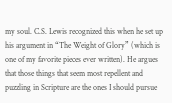my soul. C.S. Lewis recognized this when he set up his argument in “The Weight of Glory” (which is one of my favorite pieces ever written). He argues that those things that seem most repellent and puzzling in Scripture are the ones I should pursue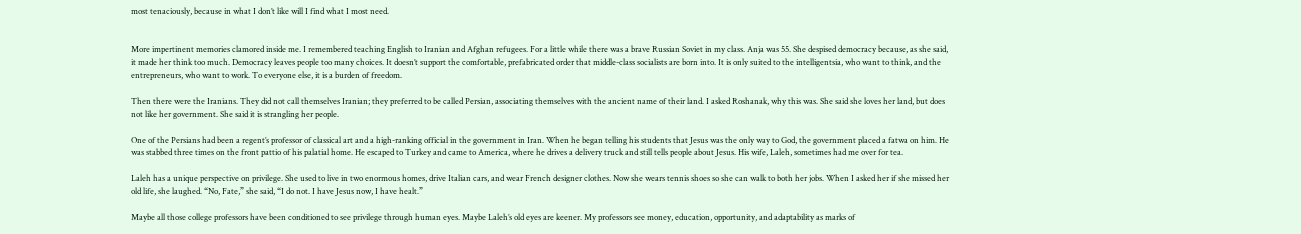most tenaciously, because in what I don’t like will I find what I most need.


More impertinent memories clamored inside me. I remembered teaching English to Iranian and Afghan refugees. For a little while there was a brave Russian Soviet in my class. Anja was 55. She despised democracy because, as she said, it made her think too much. Democracy leaves people too many choices. It doesn’t support the comfortable, prefabricated order that middle-class socialists are born into. It is only suited to the intelligentsia, who want to think, and the entrepreneurs, who want to work. To everyone else, it is a burden of freedom.

Then there were the Iranians. They did not call themselves Iranian; they preferred to be called Persian, associating themselves with the ancient name of their land. I asked Roshanak, why this was. She said she loves her land, but does not like her government. She said it is strangling her people.

One of the Persians had been a regent’s professor of classical art and a high-ranking official in the government in Iran. When he began telling his students that Jesus was the only way to God, the government placed a fatwa on him. He was stabbed three times on the front pattio of his palatial home. He escaped to Turkey and came to America, where he drives a delivery truck and still tells people about Jesus. His wife, Laleh, sometimes had me over for tea.

Laleh has a unique perspective on privilege. She used to live in two enormous homes, drive Italian cars, and wear French designer clothes. Now she wears tennis shoes so she can walk to both her jobs. When I asked her if she missed her old life, she laughed. “No, Fate,” she said, “I do not. I have Jesus now, I have healt.”

Maybe all those college professors have been conditioned to see privilege through human eyes. Maybe Laleh’s old eyes are keener. My professors see money, education, opportunity, and adaptability as marks of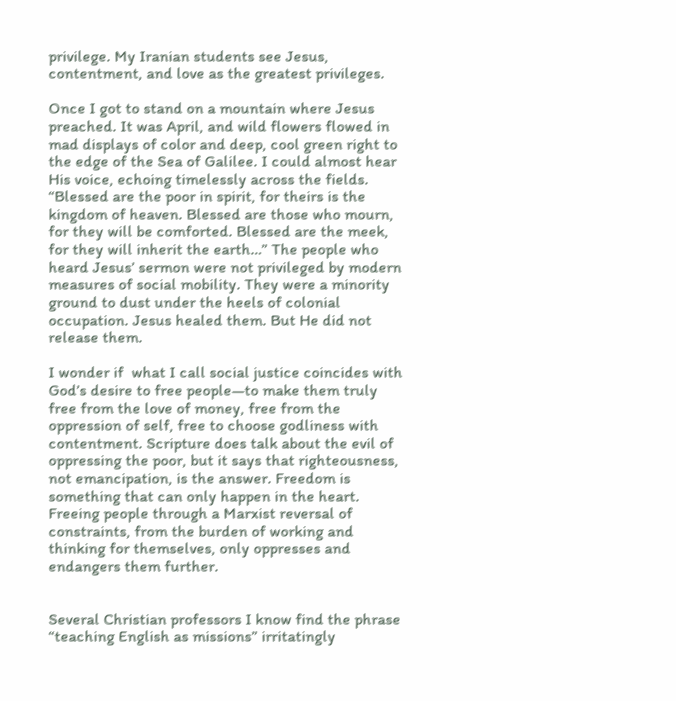privilege. My Iranian students see Jesus, contentment, and love as the greatest privileges.

Once I got to stand on a mountain where Jesus preached. It was April, and wild flowers flowed in mad displays of color and deep, cool green right to the edge of the Sea of Galilee. I could almost hear His voice, echoing timelessly across the fields. “Blessed are the poor in spirit, for theirs is the kingdom of heaven. Blessed are those who mourn, for they will be comforted. Blessed are the meek, for they will inherit the earth…” The people who heard Jesus’ sermon were not privileged by modern measures of social mobility. They were a minority ground to dust under the heels of colonial occupation. Jesus healed them. But He did not release them.

I wonder if  what I call social justice coincides with God’s desire to free people—to make them truly free from the love of money, free from the oppression of self, free to choose godliness with contentment. Scripture does talk about the evil of oppressing the poor, but it says that righteousness, not emancipation, is the answer. Freedom is something that can only happen in the heart. Freeing people through a Marxist reversal of constraints, from the burden of working and thinking for themselves, only oppresses and endangers them further.


Several Christian professors I know find the phrase “teaching English as missions” irritatingly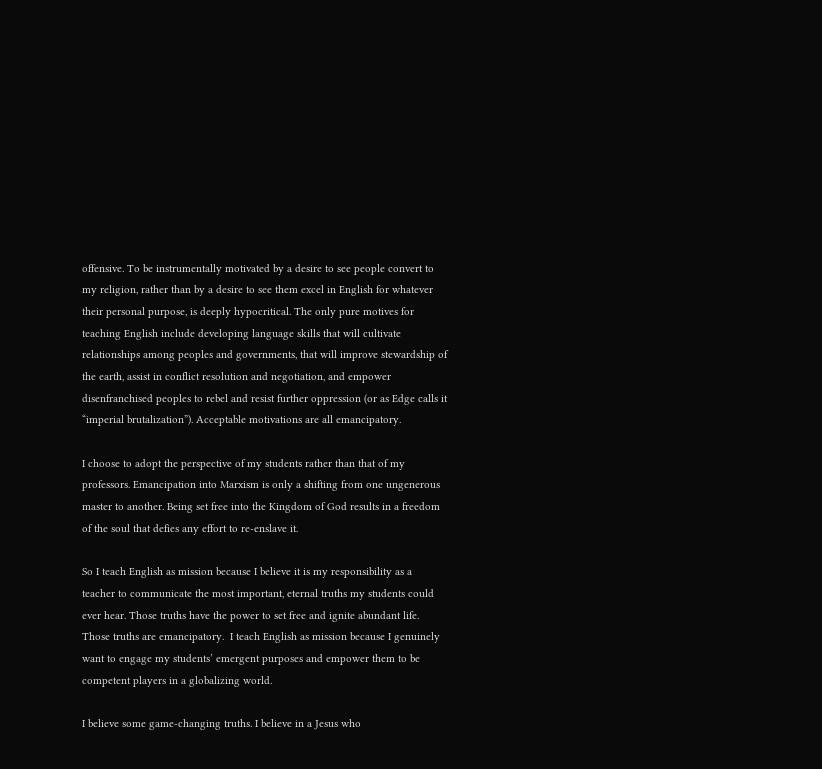offensive. To be instrumentally motivated by a desire to see people convert to my religion, rather than by a desire to see them excel in English for whatever their personal purpose, is deeply hypocritical. The only pure motives for teaching English include developing language skills that will cultivate relationships among peoples and governments, that will improve stewardship of the earth, assist in conflict resolution and negotiation, and empower disenfranchised peoples to rebel and resist further oppression (or as Edge calls it “imperial brutalization”). Acceptable motivations are all emancipatory.

I choose to adopt the perspective of my students rather than that of my professors. Emancipation into Marxism is only a shifting from one ungenerous master to another. Being set free into the Kingdom of God results in a freedom of the soul that defies any effort to re-enslave it.

So I teach English as mission because I believe it is my responsibility as a teacher to communicate the most important, eternal truths my students could ever hear. Those truths have the power to set free and ignite abundant life. Those truths are emancipatory.  I teach English as mission because I genuinely want to engage my students’ emergent purposes and empower them to be competent players in a globalizing world.

I believe some game-changing truths. I believe in a Jesus who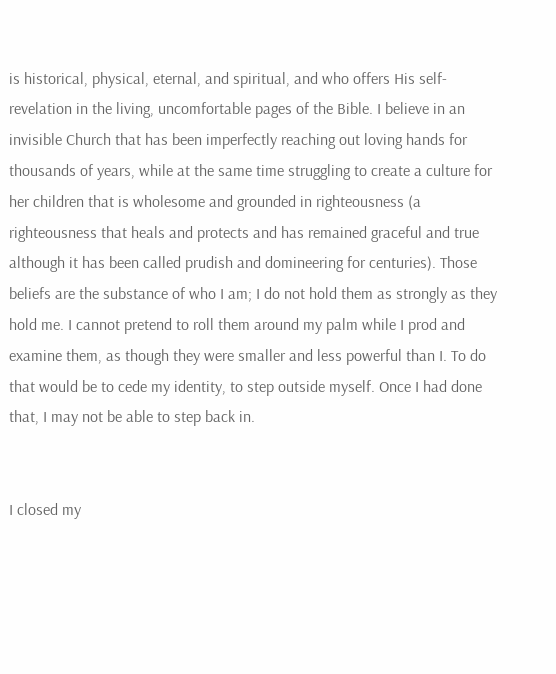is historical, physical, eternal, and spiritual, and who offers His self-revelation in the living, uncomfortable pages of the Bible. I believe in an invisible Church that has been imperfectly reaching out loving hands for thousands of years, while at the same time struggling to create a culture for her children that is wholesome and grounded in righteousness (a righteousness that heals and protects and has remained graceful and true although it has been called prudish and domineering for centuries). Those beliefs are the substance of who I am; I do not hold them as strongly as they hold me. I cannot pretend to roll them around my palm while I prod and examine them, as though they were smaller and less powerful than I. To do that would be to cede my identity, to step outside myself. Once I had done that, I may not be able to step back in.


I closed my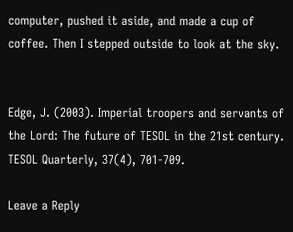computer, pushed it aside, and made a cup of coffee. Then I stepped outside to look at the sky.


Edge, J. (2003). Imperial troopers and servants of the Lord: The future of TESOL in the 21st century. TESOL Quarterly, 37(4), 701-709.

Leave a Reply